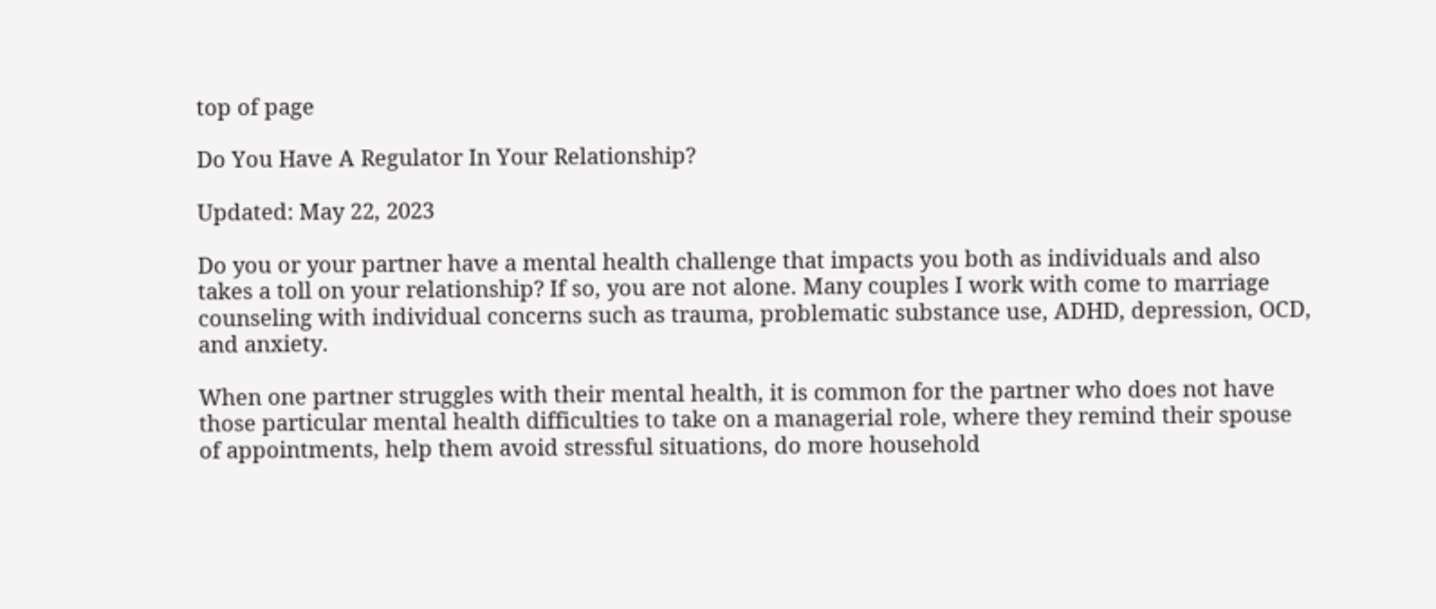top of page

Do You Have A Regulator In Your Relationship?

Updated: May 22, 2023

Do you or your partner have a mental health challenge that impacts you both as individuals and also takes a toll on your relationship? If so, you are not alone. Many couples I work with come to marriage counseling with individual concerns such as trauma, problematic substance use, ADHD, depression, OCD, and anxiety.

When one partner struggles with their mental health, it is common for the partner who does not have those particular mental health difficulties to take on a managerial role, where they remind their spouse of appointments, help them avoid stressful situations, do more household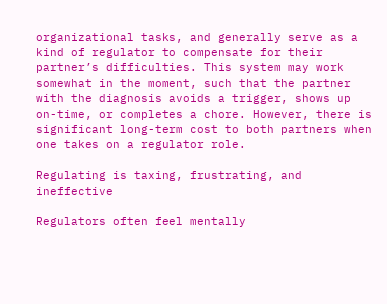organizational tasks, and generally serve as a kind of regulator to compensate for their partner’s difficulties. This system may work somewhat in the moment, such that the partner with the diagnosis avoids a trigger, shows up on-time, or completes a chore. However, there is significant long-term cost to both partners when one takes on a regulator role.

Regulating is taxing, frustrating, and ineffective

Regulators often feel mentally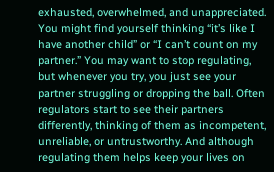exhausted, overwhelmed, and unappreciated. You might find yourself thinking “it’s like I have another child” or “I can’t count on my partner.” You may want to stop regulating, but whenever you try, you just see your partner struggling or dropping the ball. Often regulators start to see their partners differently, thinking of them as incompetent, unreliable, or untrustworthy. And although regulating them helps keep your lives on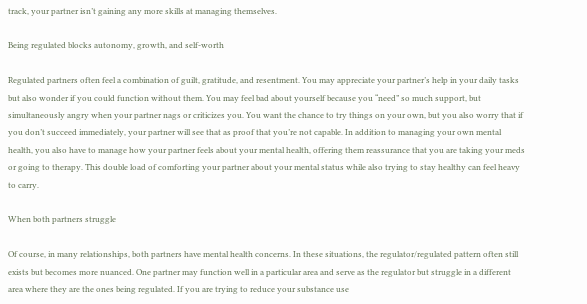track, your partner isn’t gaining any more skills at managing themselves.

Being regulated blocks autonomy, growth, and self-worth

Regulated partners often feel a combination of guilt, gratitude, and resentment. You may appreciate your partner’s help in your daily tasks but also wonder if you could function without them. You may feel bad about yourself because you “need” so much support, but simultaneously angry when your partner nags or criticizes you. You want the chance to try things on your own, but you also worry that if you don’t succeed immediately, your partner will see that as proof that you’re not capable. In addition to managing your own mental health, you also have to manage how your partner feels about your mental health, offering them reassurance that you are taking your meds or going to therapy. This double load of comforting your partner about your mental status while also trying to stay healthy can feel heavy to carry.

When both partners struggle

Of course, in many relationships, both partners have mental health concerns. In these situations, the regulator/regulated pattern often still exists but becomes more nuanced. One partner may function well in a particular area and serve as the regulator but struggle in a different area where they are the ones being regulated. If you are trying to reduce your substance use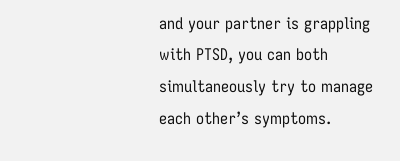and your partner is grappling with PTSD, you can both simultaneously try to manage each other’s symptoms.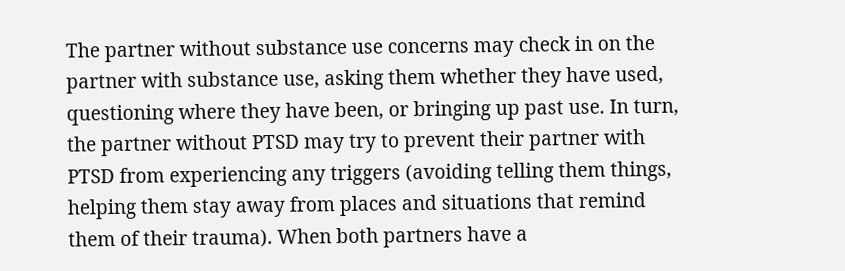The partner without substance use concerns may check in on the partner with substance use, asking them whether they have used, questioning where they have been, or bringing up past use. In turn, the partner without PTSD may try to prevent their partner with PTSD from experiencing any triggers (avoiding telling them things, helping them stay away from places and situations that remind them of their trauma). When both partners have a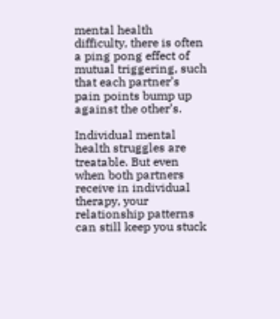mental health difficulty, there is often a ping pong effect of mutual triggering, such that each partner’s pain points bump up against the other’s.

Individual mental health struggles are treatable. But even when both partners receive in individual therapy, your relationship patterns can still keep you stuck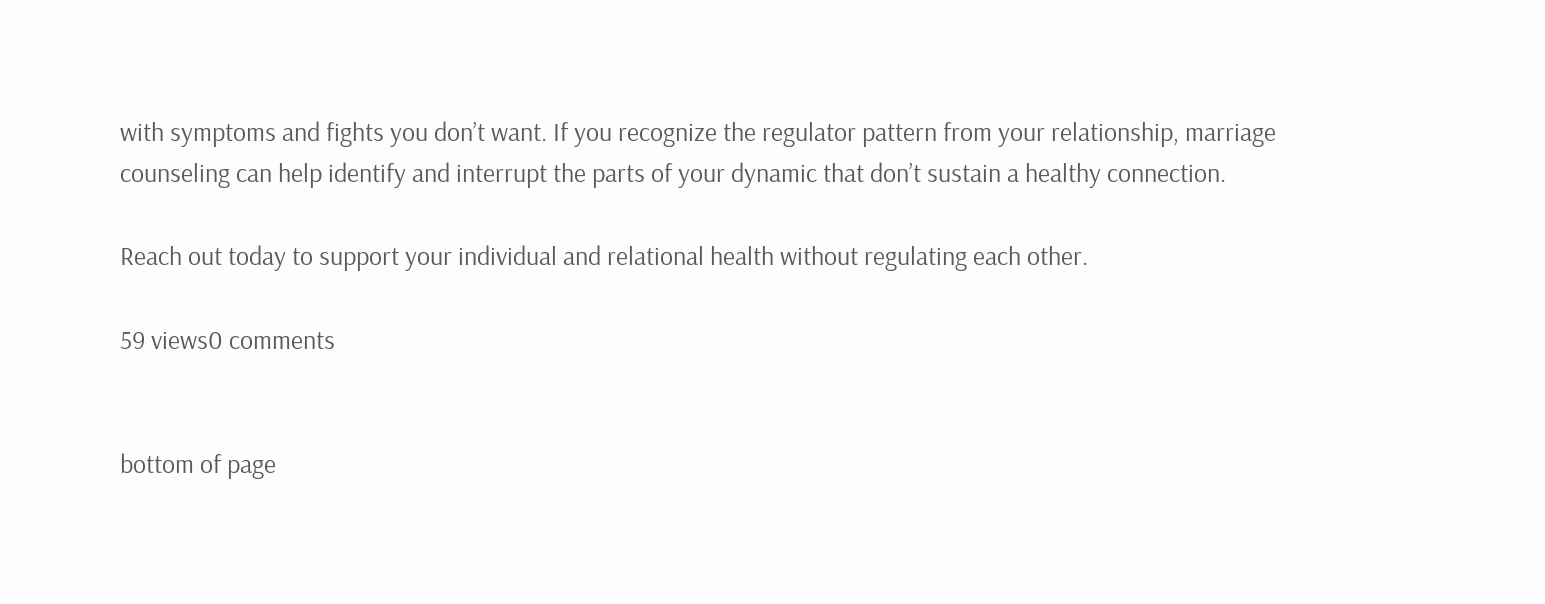with symptoms and fights you don’t want. If you recognize the regulator pattern from your relationship, marriage counseling can help identify and interrupt the parts of your dynamic that don’t sustain a healthy connection.

Reach out today to support your individual and relational health without regulating each other.

59 views0 comments


bottom of page